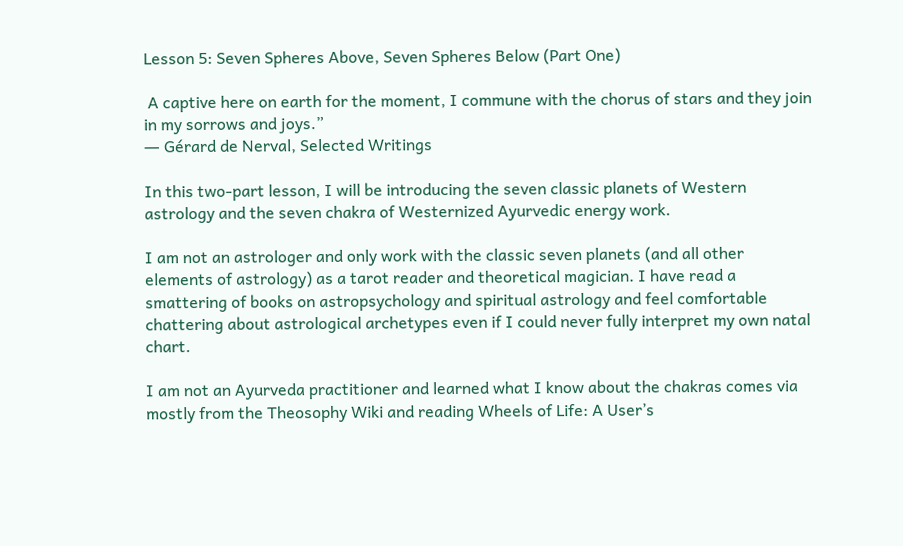Lesson 5: Seven Spheres Above, Seven Spheres Below (Part One)

 A captive here on earth for the moment, I commune with the chorus of stars and they join in my sorrows and joys.”
― Gérard de Nerval, Selected Writings

In this two-part lesson, I will be introducing the seven classic planets of Western astrology and the seven chakra of Westernized Ayurvedic energy work.

I am not an astrologer and only work with the classic seven planets (and all other elements of astrology) as a tarot reader and theoretical magician. I have read a smattering of books on astropsychology and spiritual astrology and feel comfortable chattering about astrological archetypes even if I could never fully interpret my own natal chart.

I am not an Ayurveda practitioner and learned what I know about the chakras comes via mostly from the Theosophy Wiki and reading Wheels of Life: A User’s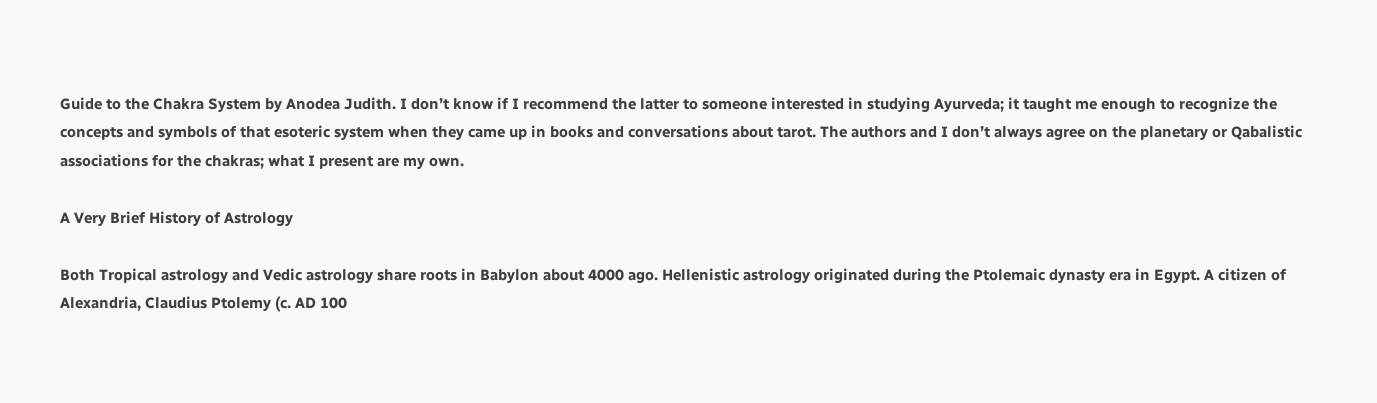Guide to the Chakra System by Anodea Judith. I don’t know if I recommend the latter to someone interested in studying Ayurveda; it taught me enough to recognize the concepts and symbols of that esoteric system when they came up in books and conversations about tarot. The authors and I don’t always agree on the planetary or Qabalistic associations for the chakras; what I present are my own.

A Very Brief History of Astrology

Both Tropical astrology and Vedic astrology share roots in Babylon about 4000 ago. Hellenistic astrology originated during the Ptolemaic dynasty era in Egypt. A citizen of Alexandria, Claudius Ptolemy (c. AD 100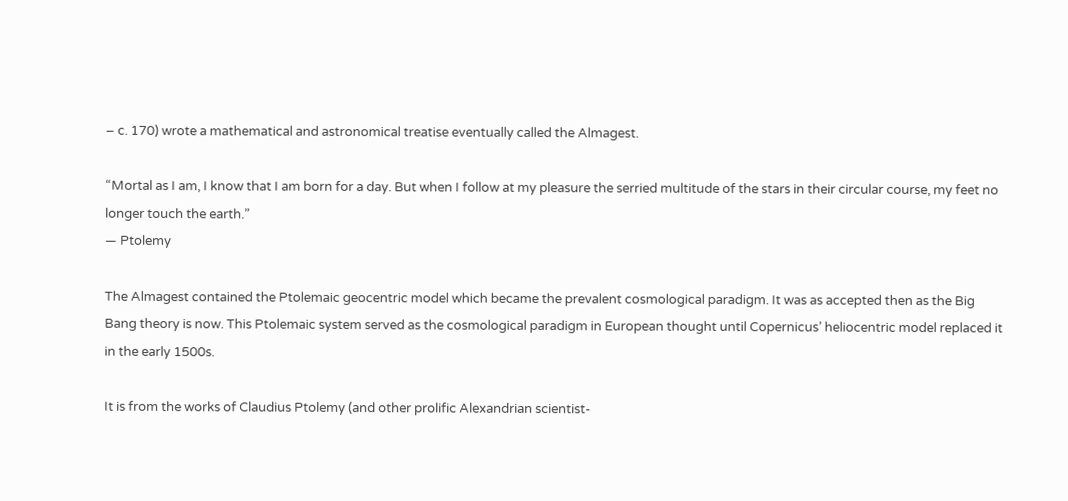– c. 170) wrote a mathematical and astronomical treatise eventually called the Almagest.

“Mortal as I am, I know that I am born for a day. But when I follow at my pleasure the serried multitude of the stars in their circular course, my feet no longer touch the earth.”
― Ptolemy

The Almagest contained the Ptolemaic geocentric model which became the prevalent cosmological paradigm. It was as accepted then as the Big Bang theory is now. This Ptolemaic system served as the cosmological paradigm in European thought until Copernicus’ heliocentric model replaced it in the early 1500s.

It is from the works of Claudius Ptolemy (and other prolific Alexandrian scientist-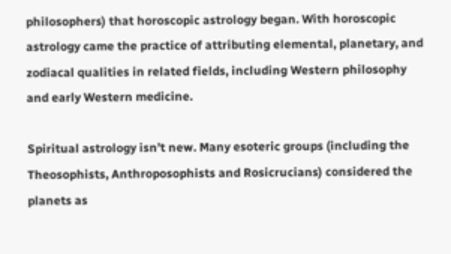philosophers) that horoscopic astrology began. With horoscopic astrology came the practice of attributing elemental, planetary, and zodiacal qualities in related fields, including Western philosophy and early Western medicine.

Spiritual astrology isn’t new. Many esoteric groups (including the Theosophists, Anthroposophists and Rosicrucians) considered the planets as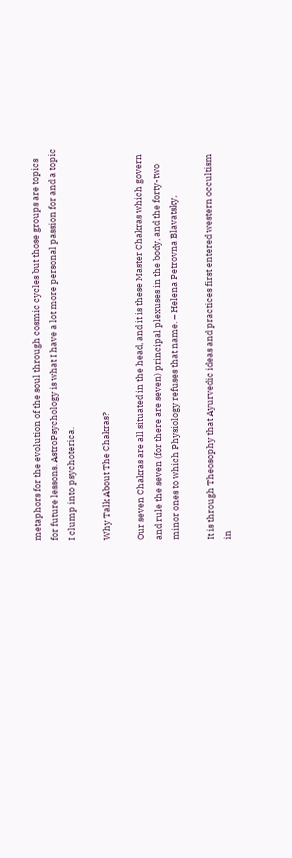metaphors for the evolution of the soul through cosmic cycles but those groups are topics for future lessons. AstroPsychology is what I have a lot more personal passion for and a topic I clump into psychoterica.

Why Talk About The Chakras?

Our seven Chakras are all situated in the head, and it is these Master Chakras which govern and rule the seven (for there are seven) principal plexuses in the body, and the forty-two minor ones to which Physiology refuses that name. – Helena Petrovna Blavatsky,

It is through Theosophy that Ayurvedic ideas and practices first entered western occultism in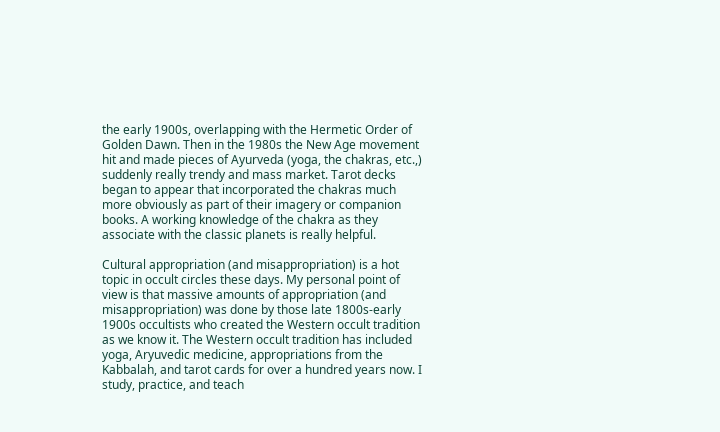the early 1900s, overlapping with the Hermetic Order of Golden Dawn. Then in the 1980s the New Age movement hit and made pieces of Ayurveda (yoga, the chakras, etc.,) suddenly really trendy and mass market. Tarot decks began to appear that incorporated the chakras much more obviously as part of their imagery or companion books. A working knowledge of the chakra as they associate with the classic planets is really helpful.

Cultural appropriation (and misappropriation) is a hot topic in occult circles these days. My personal point of view is that massive amounts of appropriation (and misappropriation) was done by those late 1800s-early 1900s occultists who created the Western occult tradition as we know it. The Western occult tradition has included yoga, Aryuvedic medicine, appropriations from the Kabbalah, and tarot cards for over a hundred years now. I study, practice, and teach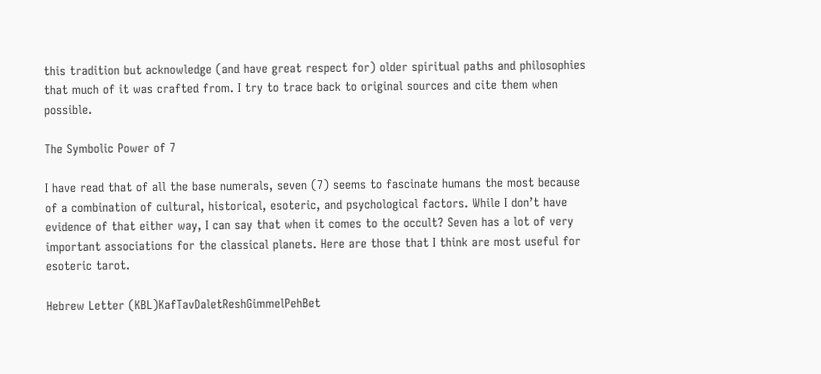this tradition but acknowledge (and have great respect for) older spiritual paths and philosophies that much of it was crafted from. I try to trace back to original sources and cite them when possible.

The Symbolic Power of 7

I have read that of all the base numerals, seven (7) seems to fascinate humans the most because of a combination of cultural, historical, esoteric, and psychological factors. While I don’t have evidence of that either way, I can say that when it comes to the occult? Seven has a lot of very important associations for the classical planets. Here are those that I think are most useful for esoteric tarot.

Hebrew Letter (KBL)KafTavDaletReshGimmelPehBet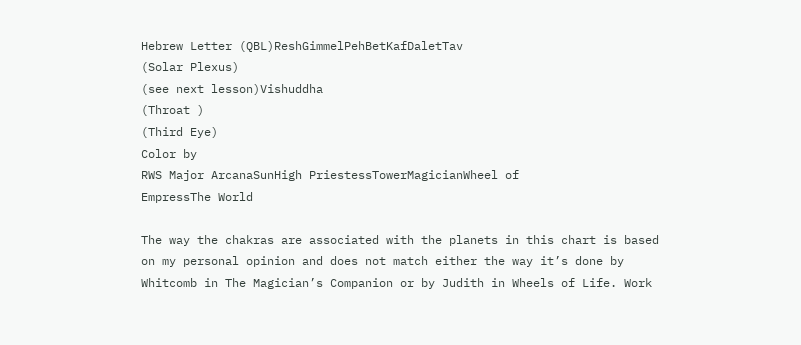Hebrew Letter (QBL)ReshGimmelPehBetKafDaletTav
(Solar Plexus)
(see next lesson)Vishuddha
(Throat )
(Third Eye)
Color by
RWS Major ArcanaSunHigh PriestessTowerMagicianWheel of
EmpressThe World

The way the chakras are associated with the planets in this chart is based on my personal opinion and does not match either the way it’s done by Whitcomb in The Magician’s Companion or by Judith in Wheels of Life. Work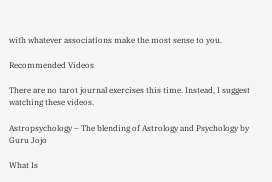with whatever associations make the most sense to you.

Recommended Videos

There are no tarot journal exercises this time. Instead, I suggest watching these videos.

Astropsychology – The blending of Astrology and Psychology by Guru Jojo

What Is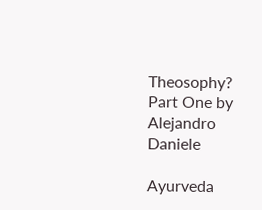Theosophy? Part One by Alejandro Daniele

Ayurveda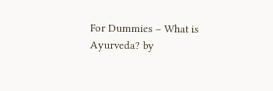For Dummies – What is Ayurveda? by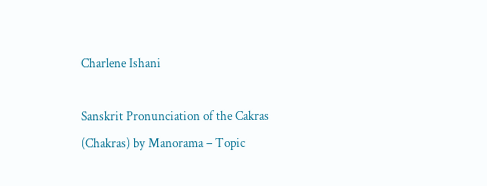Charlene Ishani

Sanskrit Pronunciation of the Cakras (Chakras) by Manorama – Topic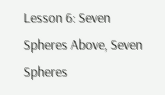Lesson 6: Seven Spheres Above, Seven Spheres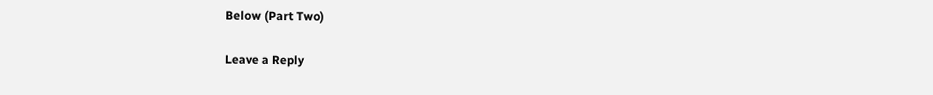Below (Part Two)

Leave a Reply